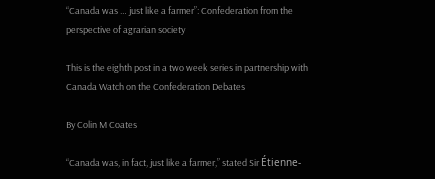“Canada was … just like a farmer”: Confederation from the perspective of agrarian society

This is the eighth post in a two week series in partnership with Canada Watch on the Confederation Debates

By Colin M Coates

“Canada was, in fact, just like a farmer,” stated Sir Étienne-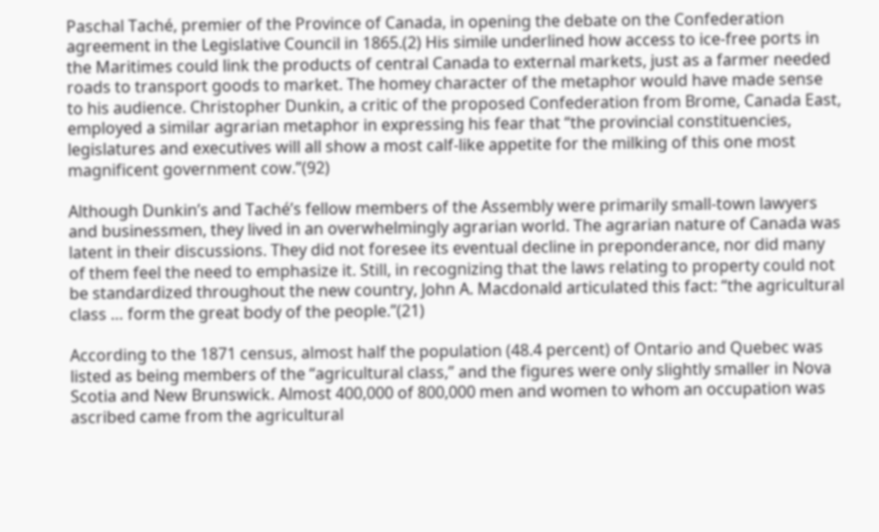Paschal Taché, premier of the Province of Canada, in opening the debate on the Confederation agreement in the Legislative Council in 1865.(2) His simile underlined how access to ice-free ports in the Maritimes could link the products of central Canada to external markets, just as a farmer needed roads to transport goods to market. The homey character of the metaphor would have made sense to his audience. Christopher Dunkin, a critic of the proposed Confederation from Brome, Canada East, employed a similar agrarian metaphor in expressing his fear that “the provincial constituencies, legislatures and executives will all show a most calf-like appetite for the milking of this one most magnificent government cow.”(92)

Although Dunkin’s and Taché’s fellow members of the Assembly were primarily small-town lawyers and businessmen, they lived in an overwhelmingly agrarian world. The agrarian nature of Canada was latent in their discussions. They did not foresee its eventual decline in preponderance, nor did many of them feel the need to emphasize it. Still, in recognizing that the laws relating to property could not be standardized throughout the new country, John A. Macdonald articulated this fact: “the agricultural class … form the great body of the people.”(21)

According to the 1871 census, almost half the population (48.4 percent) of Ontario and Quebec was listed as being members of the “agricultural class,” and the figures were only slightly smaller in Nova Scotia and New Brunswick. Almost 400,000 of 800,000 men and women to whom an occupation was ascribed came from the agricultural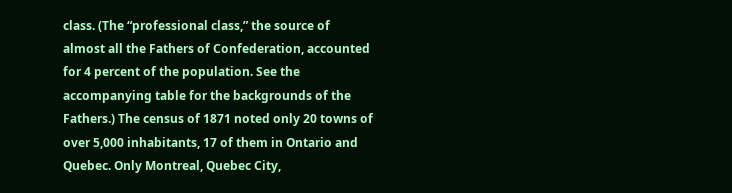class. (The “professional class,” the source of almost all the Fathers of Confederation, accounted for 4 percent of the population. See the accompanying table for the backgrounds of the Fathers.) The census of 1871 noted only 20 towns of over 5,000 inhabitants, 17 of them in Ontario and Quebec. Only Montreal, Quebec City,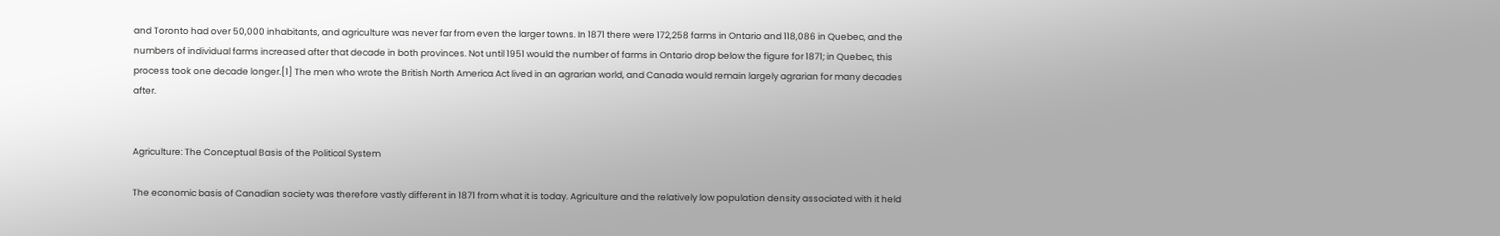and Toronto had over 50,000 inhabitants, and agriculture was never far from even the larger towns. In 1871 there were 172,258 farms in Ontario and 118,086 in Quebec, and the numbers of individual farms increased after that decade in both provinces. Not until 1951 would the number of farms in Ontario drop below the figure for 1871; in Quebec, this process took one decade longer.[1] The men who wrote the British North America Act lived in an agrarian world, and Canada would remain largely agrarian for many decades after.


Agriculture: The Conceptual Basis of the Political System

The economic basis of Canadian society was therefore vastly different in 1871 from what it is today. Agriculture and the relatively low population density associated with it held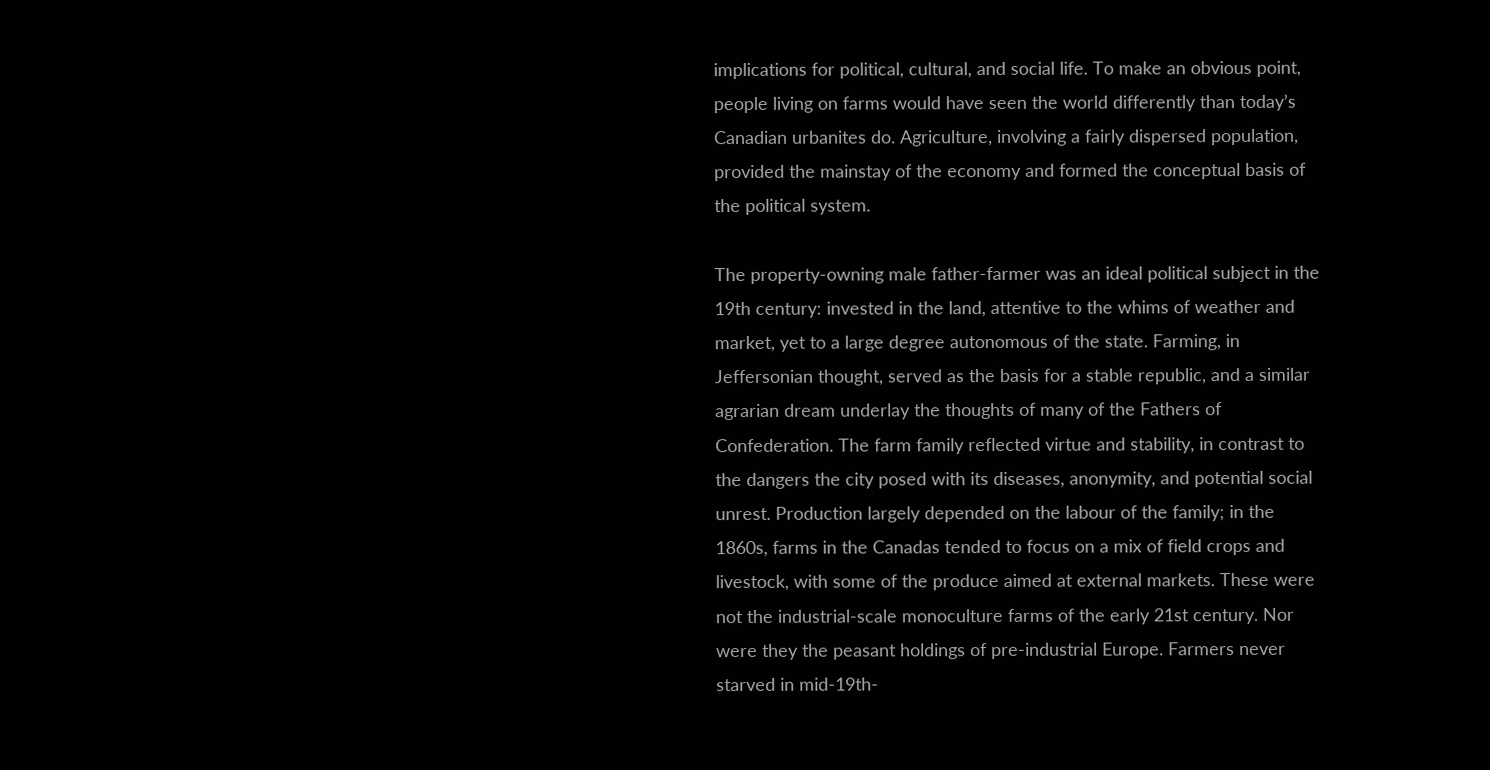implications for political, cultural, and social life. To make an obvious point, people living on farms would have seen the world differently than today’s Canadian urbanites do. Agriculture, involving a fairly dispersed population, provided the mainstay of the economy and formed the conceptual basis of the political system.

The property-owning male father-farmer was an ideal political subject in the 19th century: invested in the land, attentive to the whims of weather and market, yet to a large degree autonomous of the state. Farming, in Jeffersonian thought, served as the basis for a stable republic, and a similar agrarian dream underlay the thoughts of many of the Fathers of Confederation. The farm family reflected virtue and stability, in contrast to the dangers the city posed with its diseases, anonymity, and potential social unrest. Production largely depended on the labour of the family; in the 1860s, farms in the Canadas tended to focus on a mix of field crops and livestock, with some of the produce aimed at external markets. These were not the industrial-scale monoculture farms of the early 21st century. Nor were they the peasant holdings of pre-industrial Europe. Farmers never starved in mid-19th-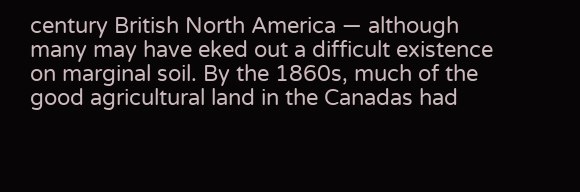century British North America — although many may have eked out a difficult existence on marginal soil. By the 1860s, much of the good agricultural land in the Canadas had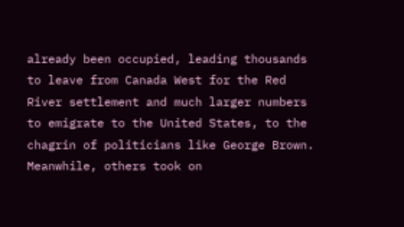already been occupied, leading thousands to leave from Canada West for the Red River settlement and much larger numbers to emigrate to the United States, to the chagrin of politicians like George Brown. Meanwhile, others took on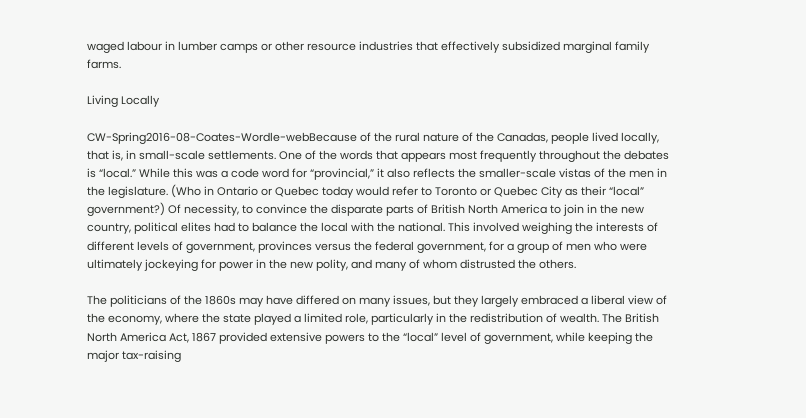waged labour in lumber camps or other resource industries that effectively subsidized marginal family farms.

Living Locally

CW-Spring2016-08-Coates-Wordle-webBecause of the rural nature of the Canadas, people lived locally, that is, in small-scale settlements. One of the words that appears most frequently throughout the debates is “local.” While this was a code word for “provincial,” it also reflects the smaller-scale vistas of the men in the legislature. (Who in Ontario or Quebec today would refer to Toronto or Quebec City as their “local” government?) Of necessity, to convince the disparate parts of British North America to join in the new country, political elites had to balance the local with the national. This involved weighing the interests of different levels of government, provinces versus the federal government, for a group of men who were ultimately jockeying for power in the new polity, and many of whom distrusted the others.

The politicians of the 1860s may have differed on many issues, but they largely embraced a liberal view of the economy, where the state played a limited role, particularly in the redistribution of wealth. The British North America Act, 1867 provided extensive powers to the “local” level of government, while keeping the major tax-raising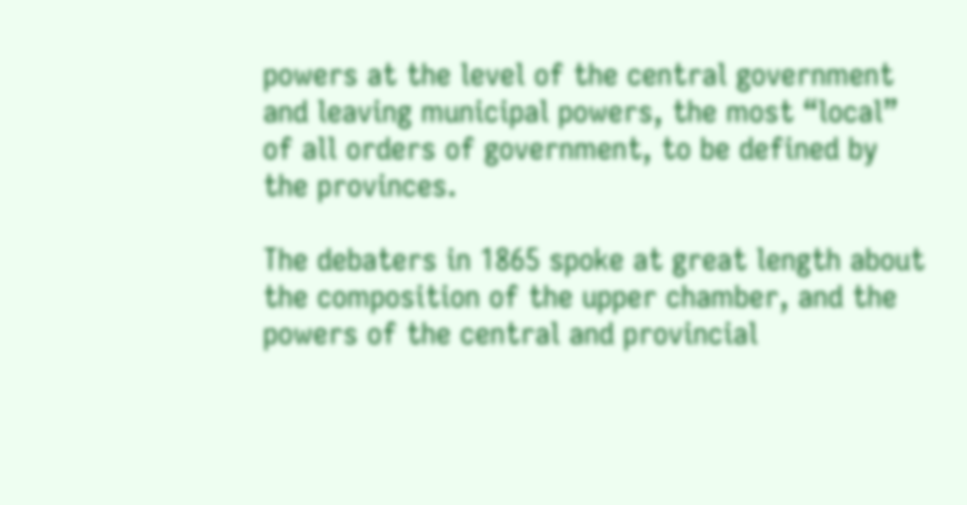powers at the level of the central government and leaving municipal powers, the most “local” of all orders of government, to be defined by the provinces.

The debaters in 1865 spoke at great length about the composition of the upper chamber, and the powers of the central and provincial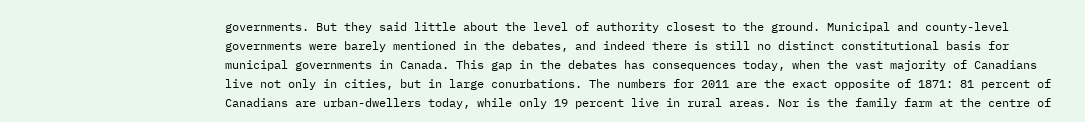governments. But they said little about the level of authority closest to the ground. Municipal and county-level governments were barely mentioned in the debates, and indeed there is still no distinct constitutional basis for municipal governments in Canada. This gap in the debates has consequences today, when the vast majority of Canadians live not only in cities, but in large conurbations. The numbers for 2011 are the exact opposite of 1871: 81 percent of Canadians are urban-dwellers today, while only 19 percent live in rural areas. Nor is the family farm at the centre of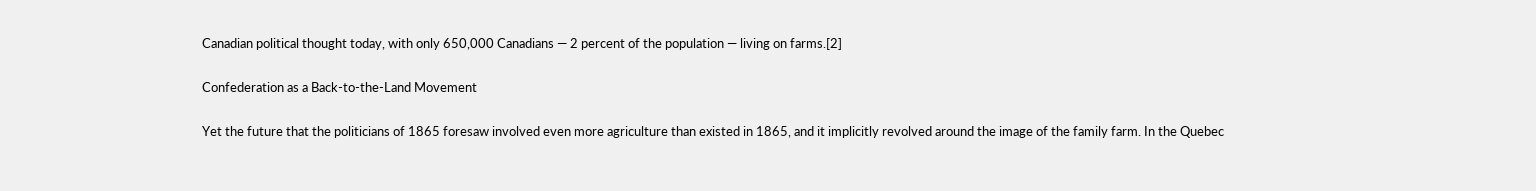Canadian political thought today, with only 650,000 Canadians — 2 percent of the population — living on farms.[2]

Confederation as a Back-to-the-Land Movement

Yet the future that the politicians of 1865 foresaw involved even more agriculture than existed in 1865, and it implicitly revolved around the image of the family farm. In the Quebec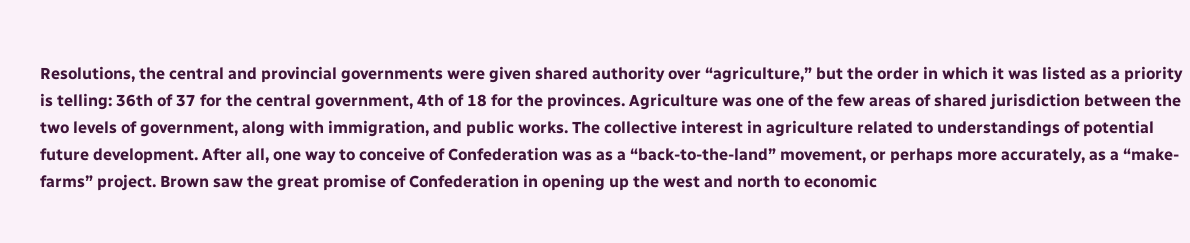Resolutions, the central and provincial governments were given shared authority over “agriculture,” but the order in which it was listed as a priority is telling: 36th of 37 for the central government, 4th of 18 for the provinces. Agriculture was one of the few areas of shared jurisdiction between the two levels of government, along with immigration, and public works. The collective interest in agriculture related to understandings of potential future development. After all, one way to conceive of Confederation was as a “back-to-the-land” movement, or perhaps more accurately, as a “make-farms” project. Brown saw the great promise of Confederation in opening up the west and north to economic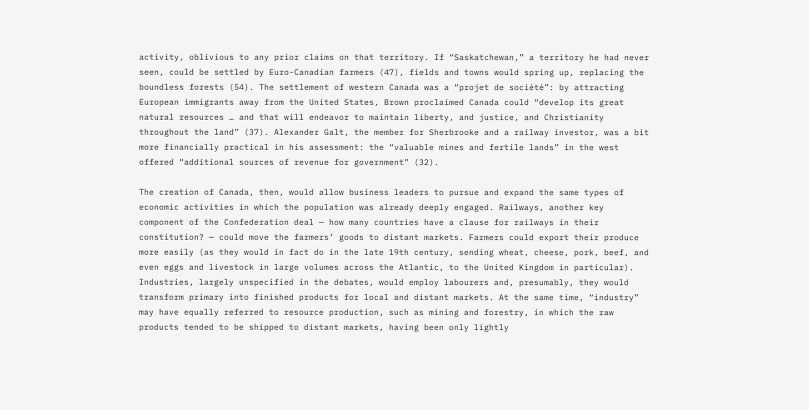activity, oblivious to any prior claims on that territory. If “Saskatchewan,” a territory he had never seen, could be settled by Euro-Canadian farmers (47), fields and towns would spring up, replacing the boundless forests (54). The settlement of western Canada was a “projet de société”: by attracting European immigrants away from the United States, Brown proclaimed Canada could “develop its great natural resources … and that will endeavor to maintain liberty, and justice, and Christianity throughout the land” (37). Alexander Galt, the member for Sherbrooke and a railway investor, was a bit more financially practical in his assessment: the “valuable mines and fertile lands” in the west offered “additional sources of revenue for government” (32).

The creation of Canada, then, would allow business leaders to pursue and expand the same types of economic activities in which the population was already deeply engaged. Railways, another key component of the Confederation deal — how many countries have a clause for railways in their constitution? — could move the farmers’ goods to distant markets. Farmers could export their produce more easily (as they would in fact do in the late 19th century, sending wheat, cheese, pork, beef, and even eggs and livestock in large volumes across the Atlantic, to the United Kingdom in particular). Industries, largely unspecified in the debates, would employ labourers and, presumably, they would transform primary into finished products for local and distant markets. At the same time, “industry” may have equally referred to resource production, such as mining and forestry, in which the raw products tended to be shipped to distant markets, having been only lightly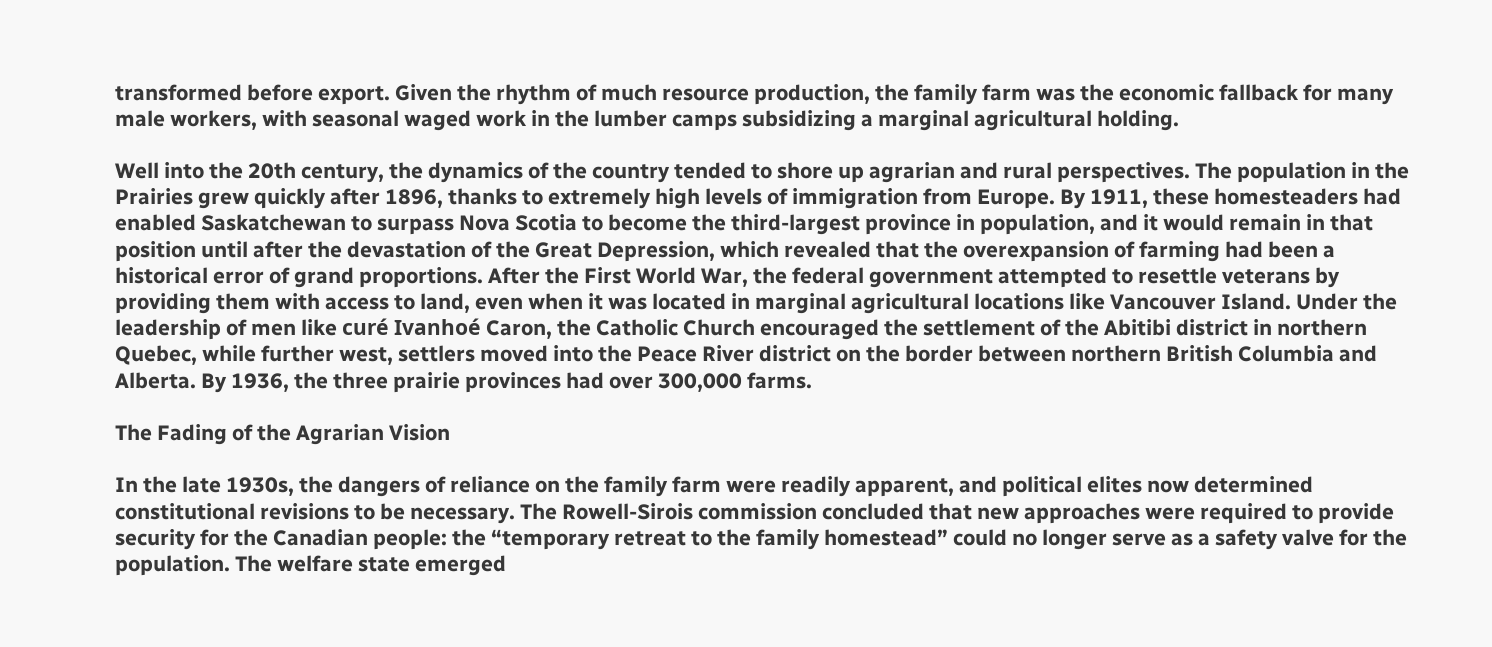transformed before export. Given the rhythm of much resource production, the family farm was the economic fallback for many male workers, with seasonal waged work in the lumber camps subsidizing a marginal agricultural holding.

Well into the 20th century, the dynamics of the country tended to shore up agrarian and rural perspectives. The population in the Prairies grew quickly after 1896, thanks to extremely high levels of immigration from Europe. By 1911, these homesteaders had enabled Saskatchewan to surpass Nova Scotia to become the third-largest province in population, and it would remain in that position until after the devastation of the Great Depression, which revealed that the overexpansion of farming had been a historical error of grand proportions. After the First World War, the federal government attempted to resettle veterans by providing them with access to land, even when it was located in marginal agricultural locations like Vancouver Island. Under the leadership of men like curé Ivanhoé Caron, the Catholic Church encouraged the settlement of the Abitibi district in northern Quebec, while further west, settlers moved into the Peace River district on the border between northern British Columbia and Alberta. By 1936, the three prairie provinces had over 300,000 farms.

The Fading of the Agrarian Vision

In the late 1930s, the dangers of reliance on the family farm were readily apparent, and political elites now determined constitutional revisions to be necessary. The Rowell-Sirois commission concluded that new approaches were required to provide security for the Canadian people: the “temporary retreat to the family homestead” could no longer serve as a safety valve for the population. The welfare state emerged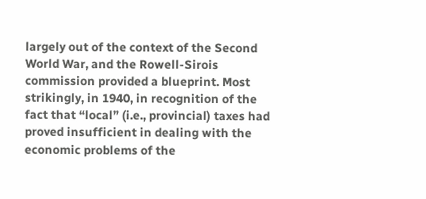largely out of the context of the Second World War, and the Rowell-Sirois commission provided a blueprint. Most strikingly, in 1940, in recognition of the fact that “local” (i.e., provincial) taxes had proved insufficient in dealing with the economic problems of the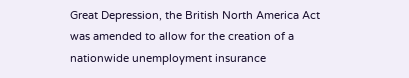Great Depression, the British North America Act was amended to allow for the creation of a nationwide unemployment insurance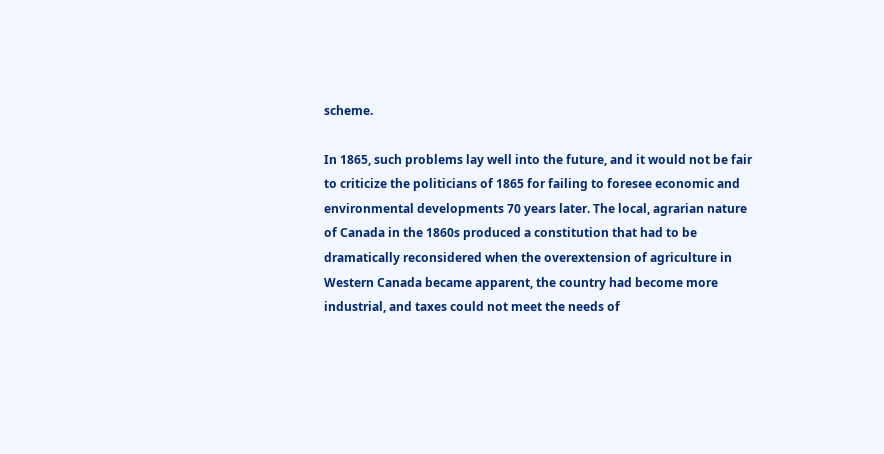scheme.

In 1865, such problems lay well into the future, and it would not be fair to criticize the politicians of 1865 for failing to foresee economic and environmental developments 70 years later. The local, agrarian nature of Canada in the 1860s produced a constitution that had to be dramatically reconsidered when the overextension of agriculture in Western Canada became apparent, the country had become more industrial, and taxes could not meet the needs of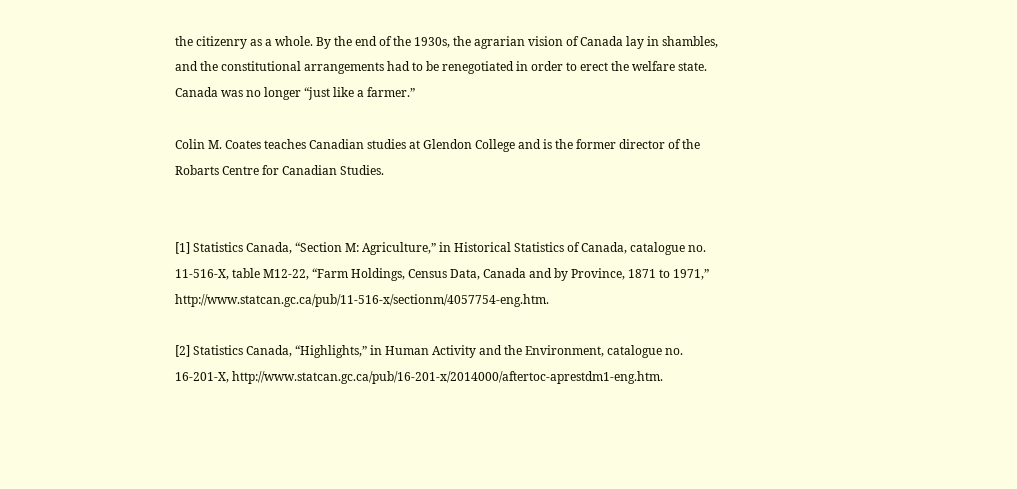the citizenry as a whole. By the end of the 1930s, the agrarian vision of Canada lay in shambles, and the constitutional arrangements had to be renegotiated in order to erect the welfare state. Canada was no longer “just like a farmer.”

Colin M. Coates teaches Canadian studies at Glendon College and is the former director of the Robarts Centre for Canadian Studies.


[1] Statistics Canada, “Section M: Agriculture,” in Historical Statistics of Canada, catalogue no. 11-516-X, table M12-22, “Farm Holdings, Census Data, Canada and by Province, 1871 to 1971,” http://www.statcan.gc.ca/pub/11-516-x/sectionm/4057754-eng.htm.

[2] Statistics Canada, “Highlights,” in Human Activity and the Environment, catalogue no. 16-201-X, http://www.statcan.gc.ca/pub/16-201-x/2014000/aftertoc-aprestdm1-eng.htm.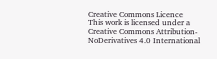Creative Commons Licence
This work is licensed under a Creative Commons Attribution-NoDerivatives 4.0 International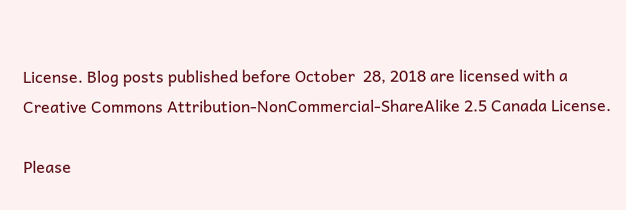License. Blog posts published before October  28, 2018 are licensed with a Creative Commons Attribution-NonCommercial-ShareAlike 2.5 Canada License.

Please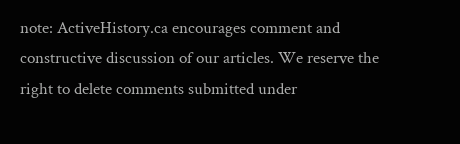note: ActiveHistory.ca encourages comment and constructive discussion of our articles. We reserve the right to delete comments submitted under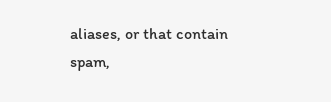aliases, or that contain spam,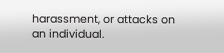harassment, or attacks on an individual.